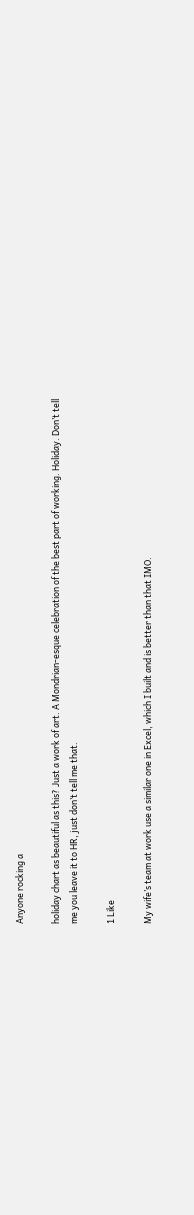Anyone rocking a

holiday chart as beautiful as this? Just a work of art. A Mondrian-esque celebration of the best part of working. Holiday. Don’t tell me you leave it to HR, just don’t tell me that.

1 Like

My wife’s team at work use a similar one in Excel, which I built and is better than that IMO.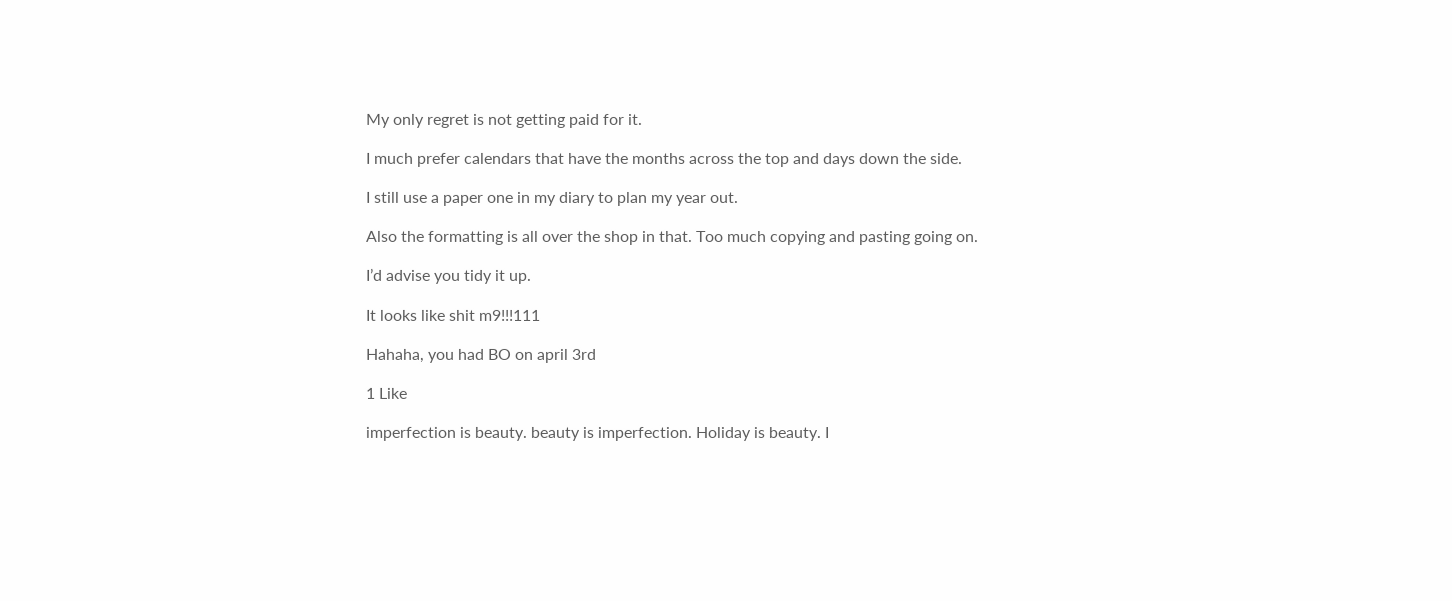My only regret is not getting paid for it.

I much prefer calendars that have the months across the top and days down the side.

I still use a paper one in my diary to plan my year out.

Also the formatting is all over the shop in that. Too much copying and pasting going on.

I’d advise you tidy it up.

It looks like shit m9!!!111

Hahaha, you had BO on april 3rd

1 Like

imperfection is beauty. beauty is imperfection. Holiday is beauty. I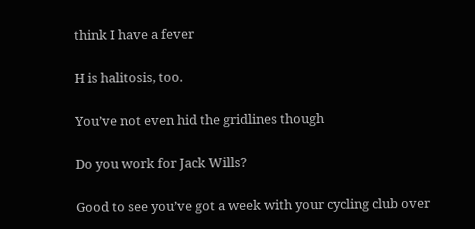think I have a fever

H is halitosis, too.

You’ve not even hid the gridlines though

Do you work for Jack Wills?

Good to see you’ve got a week with your cycling club over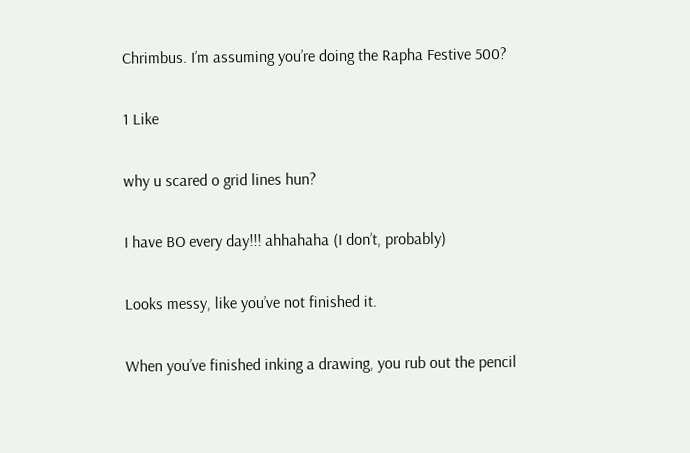Chrimbus. I’m assuming you’re doing the Rapha Festive 500?

1 Like

why u scared o grid lines hun?

I have BO every day!!! ahhahaha (I don’t, probably)

Looks messy, like you’ve not finished it.

When you’ve finished inking a drawing, you rub out the pencil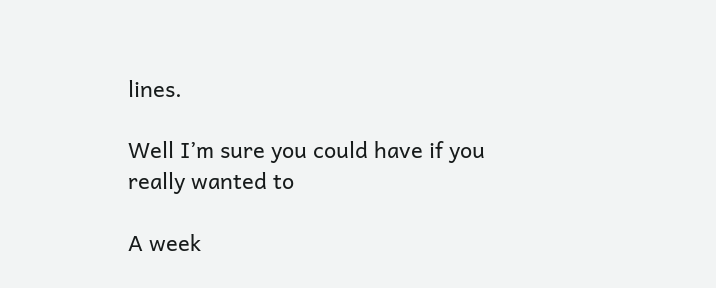lines.

Well I’m sure you could have if you really wanted to

A week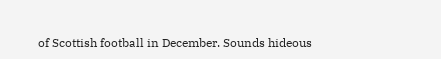of Scottish football in December. Sounds hideous